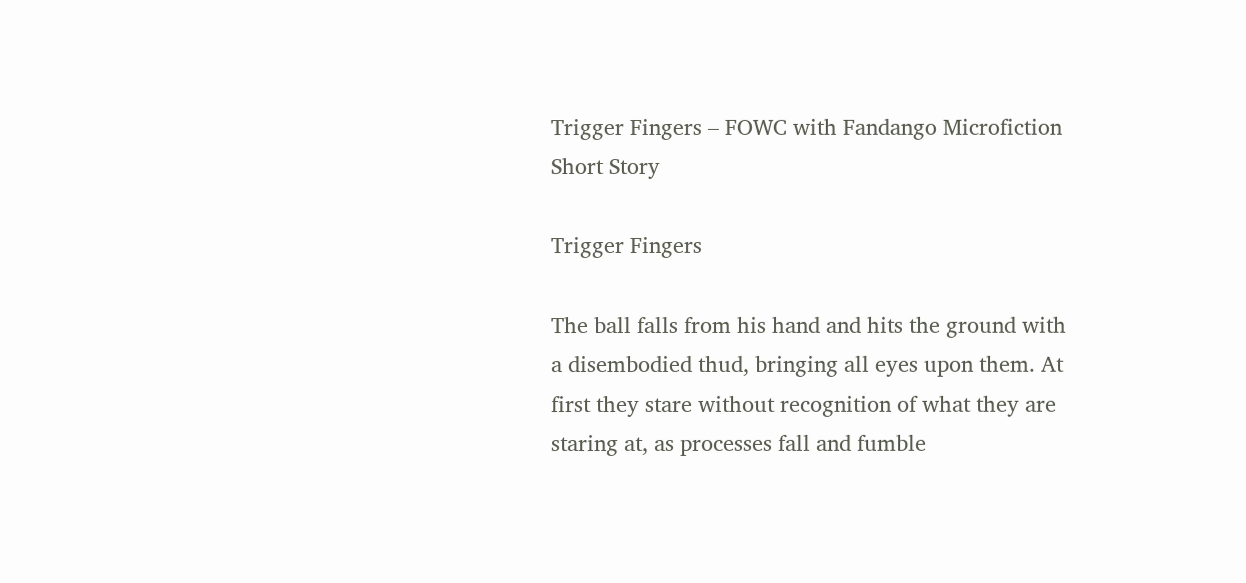Trigger Fingers – FOWC with Fandango Microfiction Short Story

Trigger Fingers

The ball falls from his hand and hits the ground with a disembodied thud, bringing all eyes upon them. At first they stare without recognition of what they are staring at, as processes fall and fumble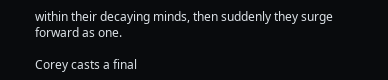within their decaying minds, then suddenly they surge forward as one.

Corey casts a final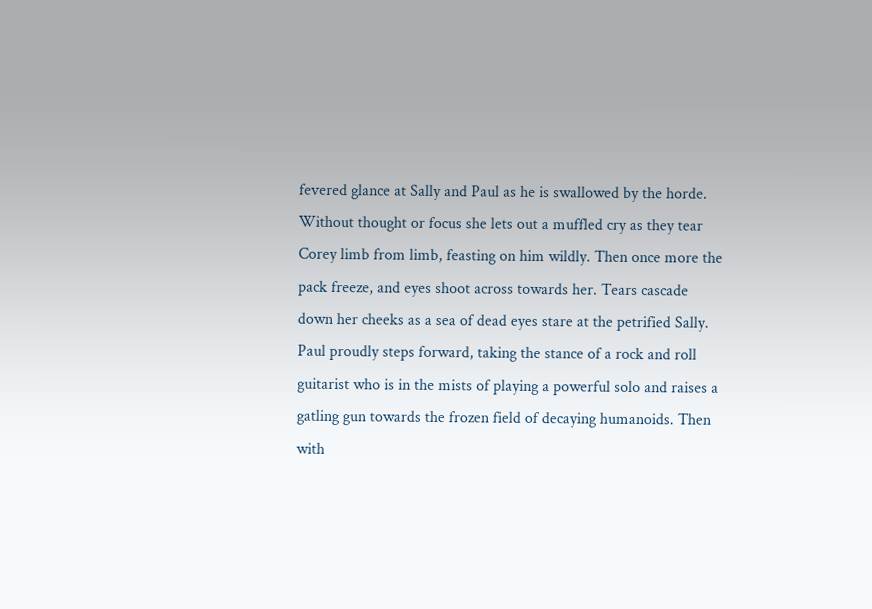fevered glance at Sally and Paul as he is swallowed by the horde. Without thought or focus she lets out a muffled cry as they tear Corey limb from limb, feasting on him wildly. Then once more the pack freeze, and eyes shoot across towards her. Tears cascade down her cheeks as a sea of dead eyes stare at the petrified Sally. Paul proudly steps forward, taking the stance of a rock and roll guitarist who is in the mists of playing a powerful solo and raises a gatling gun towards the frozen field of decaying humanoids. Then with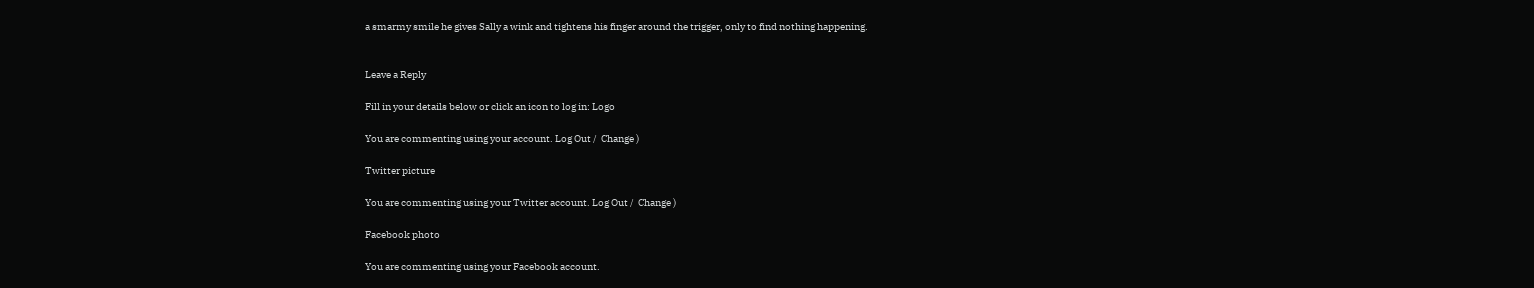a smarmy smile he gives Sally a wink and tightens his finger around the trigger, only to find nothing happening.


Leave a Reply

Fill in your details below or click an icon to log in: Logo

You are commenting using your account. Log Out /  Change )

Twitter picture

You are commenting using your Twitter account. Log Out /  Change )

Facebook photo

You are commenting using your Facebook account.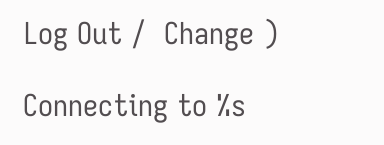Log Out /  Change )

Connecting to %s